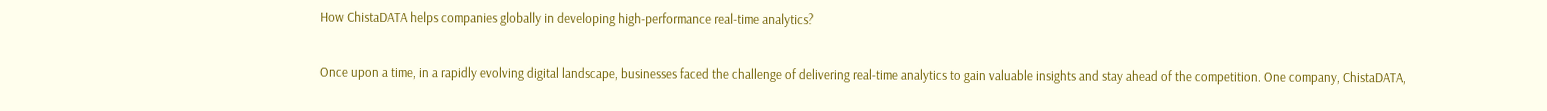How ChistaDATA helps companies globally in developing high-performance real-time analytics?

Once upon a time, in a rapidly evolving digital landscape, businesses faced the challenge of delivering real-time analytics to gain valuable insights and stay ahead of the competition. One company, ChistaDATA,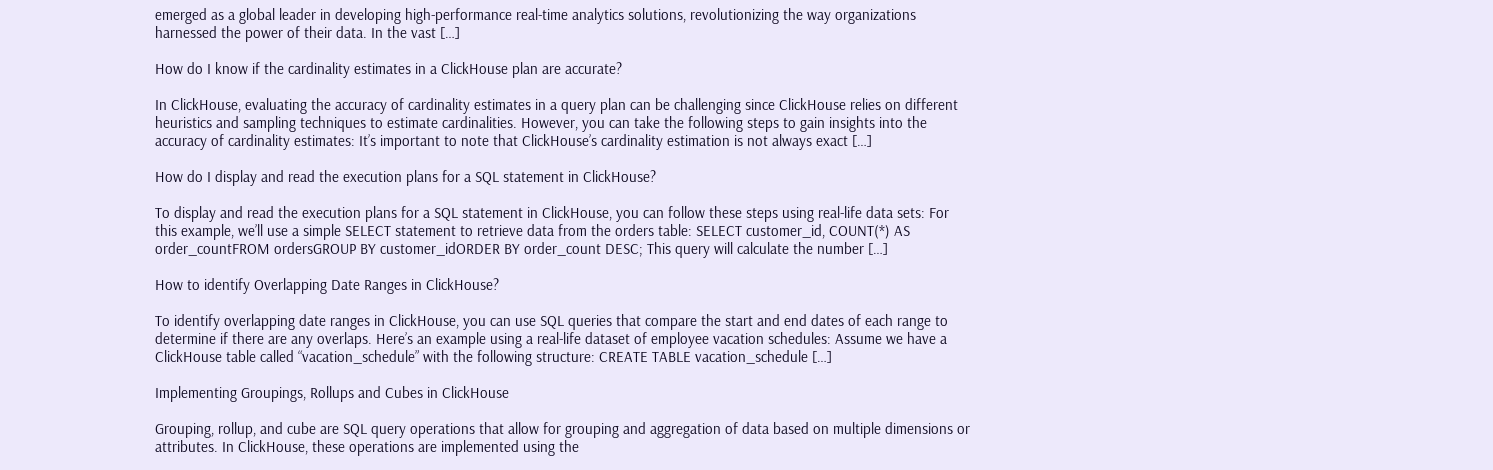emerged as a global leader in developing high-performance real-time analytics solutions, revolutionizing the way organizations harnessed the power of their data. In the vast […]

How do I know if the cardinality estimates in a ClickHouse plan are accurate?

In ClickHouse, evaluating the accuracy of cardinality estimates in a query plan can be challenging since ClickHouse relies on different heuristics and sampling techniques to estimate cardinalities. However, you can take the following steps to gain insights into the accuracy of cardinality estimates: It’s important to note that ClickHouse’s cardinality estimation is not always exact […]

How do I display and read the execution plans for a SQL statement in ClickHouse?

To display and read the execution plans for a SQL statement in ClickHouse, you can follow these steps using real-life data sets: For this example, we’ll use a simple SELECT statement to retrieve data from the orders table: SELECT customer_id, COUNT(*) AS order_countFROM ordersGROUP BY customer_idORDER BY order_count DESC; This query will calculate the number […]

How to identify Overlapping Date Ranges in ClickHouse?

To identify overlapping date ranges in ClickHouse, you can use SQL queries that compare the start and end dates of each range to determine if there are any overlaps. Here’s an example using a real-life dataset of employee vacation schedules: Assume we have a ClickHouse table called “vacation_schedule” with the following structure: CREATE TABLE vacation_schedule […]

Implementing Groupings, Rollups and Cubes in ClickHouse

Grouping, rollup, and cube are SQL query operations that allow for grouping and aggregation of data based on multiple dimensions or attributes. In ClickHouse, these operations are implemented using the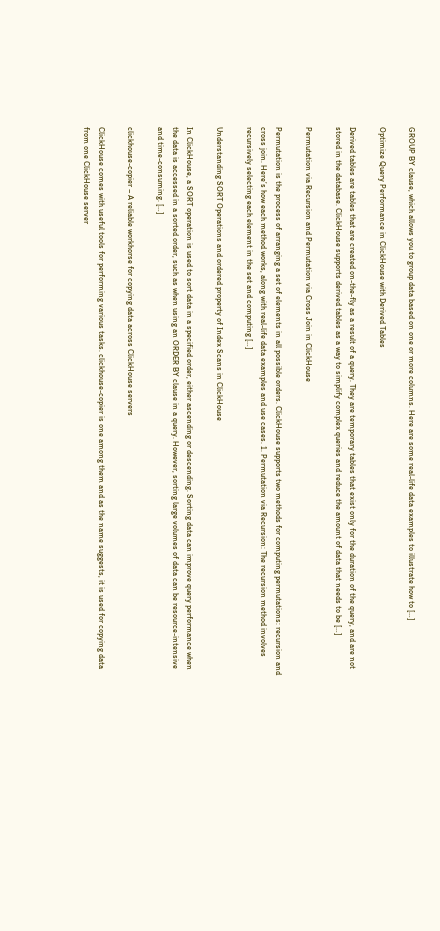GROUP BY clause, which allows you to group data based on one or more columns. Here are some real-life data examples to illustrate how to […]

Optimize Query Performance in ClickHouse with Derived Tables

Derived tables are tables that are created on-the-fly as a result of a query. They are temporary tables that exist only for the duration of the query, and are not stored in the database. ClickHouse supports derived tables as a way to simplify complex queries and reduce the amount of data that needs to be […]

Permutation via Recursion and Permutation via Cross Join in ClickHouse

Permutation is the process of arranging a set of elements in all possible orders. ClickHouse supports two methods for computing permutations: recursion and cross join. Here’s how each method works, along with real-life data examples and use cases. 1. Permutation via Recursion: The recursion method involves recursively selecting each element in the set and computing […]

Understanding SORT Operations and ordered property of Index Scans in ClickHouse

In ClickHouse, a SORT operation is used to sort data in a specified order, either ascending or descending. Sorting data can improve query performance when the data is accessed in a sorted order, such as when using an ORDER BY clause in a query. However, sorting large volumes of data can be resource-intensive and time-consuming. […]

clickhouse-copier – A reliable workhorse for copying data across ClickHouse servers

ClickHouse comes with useful tools for performing various tasks. clickhouse-copier is one among them and as the name suggests, it is used for copying data from one ClickHouse server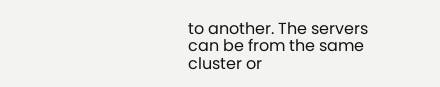to another. The servers can be from the same cluster or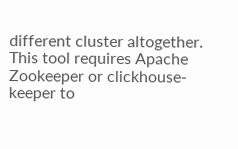different cluster altogether. This tool requires Apache Zookeeper or clickhouse-keeper to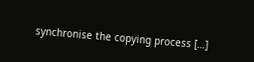synchronise the copying process […]